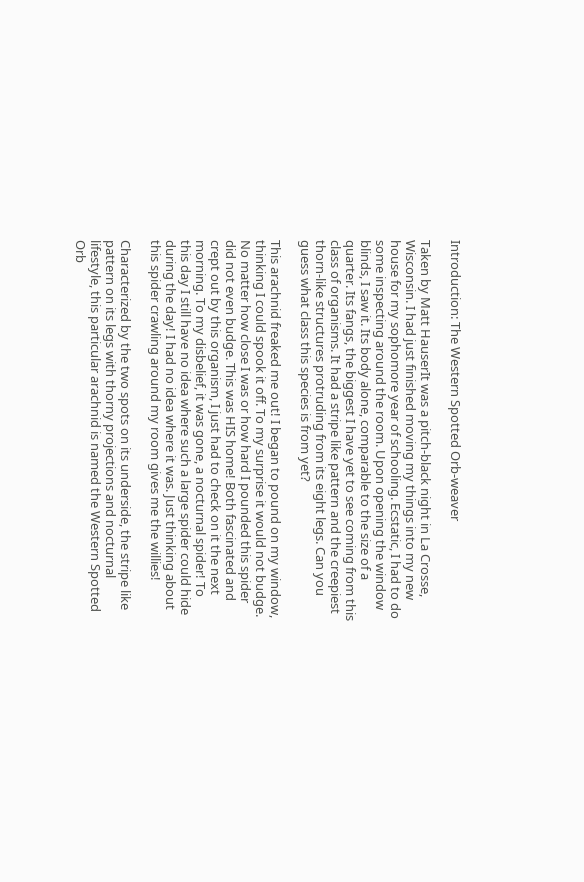Introduction: The Western Spotted Orb-weaver

Taken by Matt HauserIt was a pitch-black night in La Crosse, Wisconsin. I had just finished moving my things into my new house for my sophomore year of schooling. Ecstatic, I had to do some inspecting around the room. Upon opening the window blinds, I saw it. Its body alone, comparable to the size of a quarter. Its fangs, the biggest I have yet to see coming from this class of organisms. It had a stripe like pattern and the creepiest thorn-like structures protruding from its eight legs. Can you guess what class this species is from yet?

This arachnid freaked me out! I began to pound on my window, thinking I could spook it off. To my surprise it would not budge. No matter how close I was or how hard I pounded this spider did not even budge. This was HIS home! Both fascinated and crept out by this organism, I just had to check on it the next morning. To my disbelief, it was gone, a nocturnal spider! To this day I still have no idea where such a large spider could hide during the day! I had no idea where it was. Just thinking about this spider crawling around my room gives me the willies!

Characterized by the two spots on its underside, the stripe like pattern on its legs with thorny projections and nocturnal lifestyle, this particular arachnid is named the Western Spotted Orb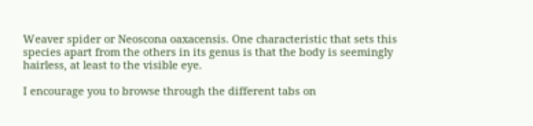Weaver spider or Neoscona oaxacensis. One characteristic that sets this species apart from the others in its genus is that the body is seemingly hairless, at least to the visible eye.

I encourage you to browse through the different tabs on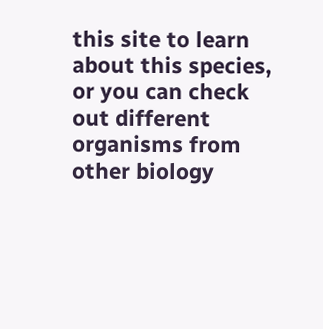this site to learn about this species, or you can check out different organisms from other biology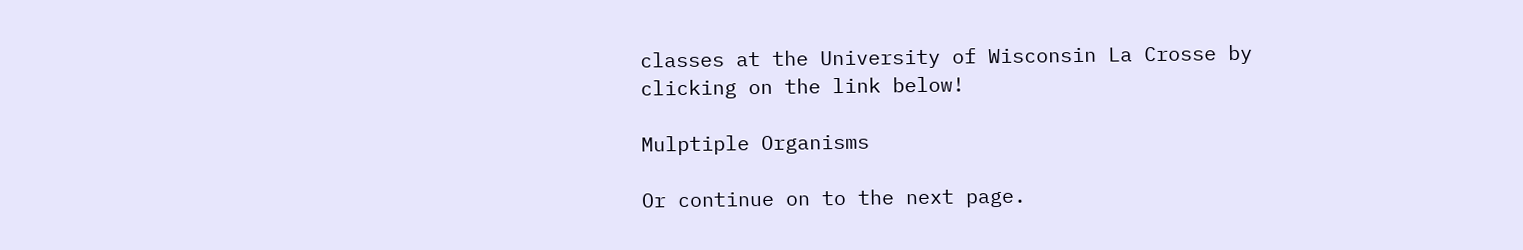classes at the University of Wisconsin La Crosse by clicking on the link below!

Mulptiple Organisms

Or continue on to the next page.